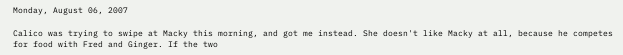Monday, August 06, 2007

Calico was trying to swipe at Macky this morning, and got me instead. She doesn't like Macky at all, because he competes for food with Fred and Ginger. If the two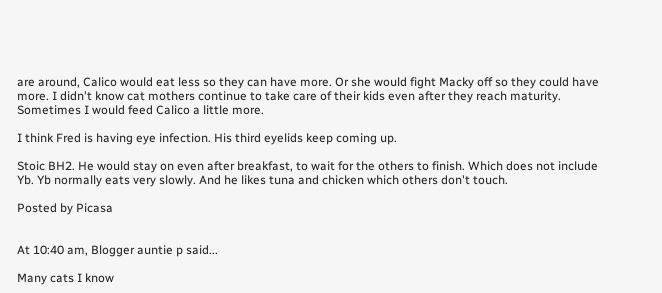are around, Calico would eat less so they can have more. Or she would fight Macky off so they could have more. I didn't know cat mothers continue to take care of their kids even after they reach maturity. Sometimes I would feed Calico a little more.

I think Fred is having eye infection. His third eyelids keep coming up.

Stoic BH2. He would stay on even after breakfast, to wait for the others to finish. Which does not include Yb. Yb normally eats very slowly. And he likes tuna and chicken which others don't touch.

Posted by Picasa


At 10:40 am, Blogger auntie p said...

Many cats I know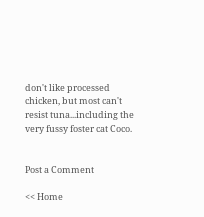don't like processed chicken, but most can't resist tuna...including the very fussy foster cat Coco.


Post a Comment

<< Home